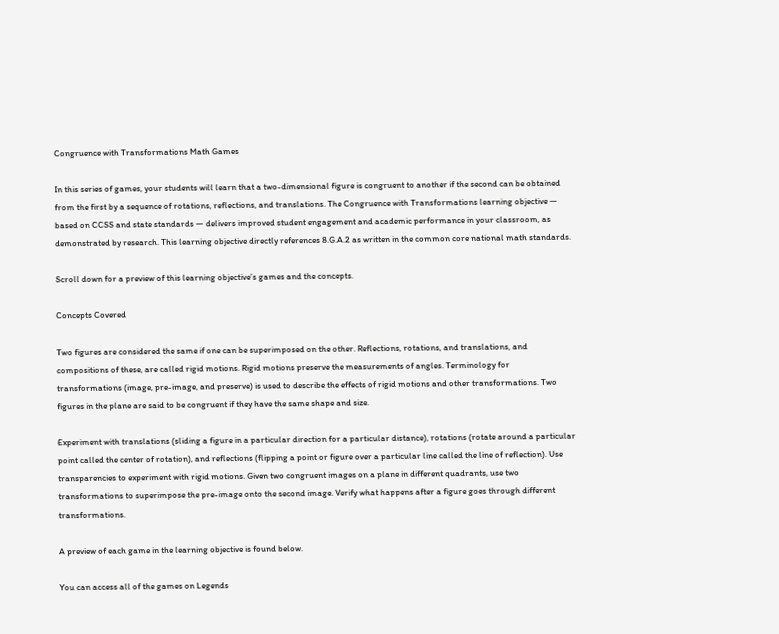Congruence with Transformations Math Games

In this series of games, your students will learn that a two-dimensional figure is congruent to another if the second can be obtained from the first by a sequence of rotations, reflections, and translations. The Congruence with Transformations learning objective — based on CCSS and state standards — delivers improved student engagement and academic performance in your classroom, as demonstrated by research. This learning objective directly references 8.G.A.2 as written in the common core national math standards.

Scroll down for a preview of this learning objective’s games and the concepts.

Concepts Covered

Two figures are considered the same if one can be superimposed on the other. Reflections, rotations, and translations, and compositions of these, are called rigid motions. Rigid motions preserve the measurements of angles. Terminology for transformations (image, pre-image, and preserve) is used to describe the effects of rigid motions and other transformations. Two figures in the plane are said to be congruent if they have the same shape and size.

Experiment with translations (sliding a figure in a particular direction for a particular distance), rotations (rotate around a particular point called the center of rotation), and reflections (flipping a point or figure over a particular line called the line of reflection). Use transparencies to experiment with rigid motions. Given two congruent images on a plane in different quadrants, use two transformations to superimpose the pre-image onto the second image. Verify what happens after a figure goes through different transformations.

A preview of each game in the learning objective is found below.

You can access all of the games on Legends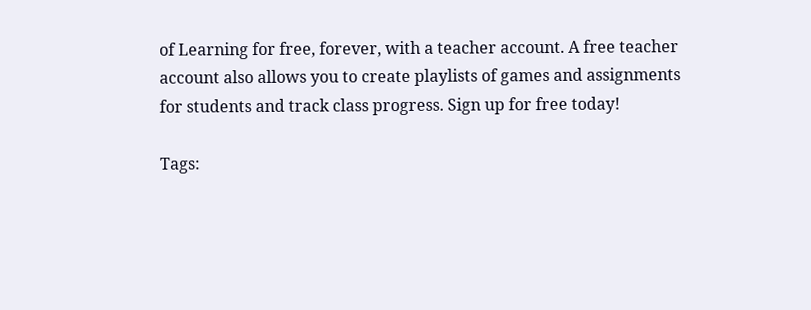of Learning for free, forever, with a teacher account. A free teacher account also allows you to create playlists of games and assignments for students and track class progress. Sign up for free today!

Tags: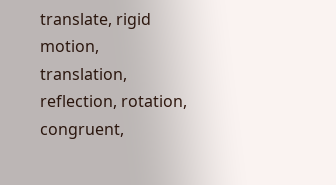translate, rigid motion, translation, reflection, rotation, congruent,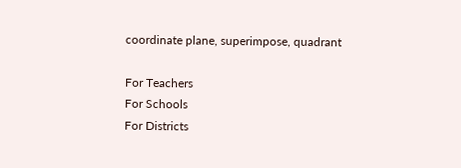coordinate plane, superimpose, quadrant

For Teachers
For Schools
For Districts